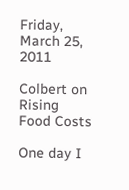Friday, March 25, 2011

Colbert on Rising Food Costs

One day I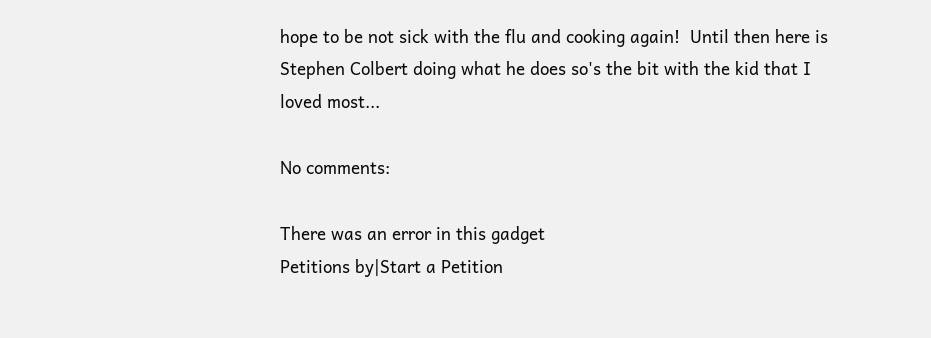hope to be not sick with the flu and cooking again!  Until then here is Stephen Colbert doing what he does so's the bit with the kid that I loved most...

No comments:

There was an error in this gadget
Petitions by|Start a Petition